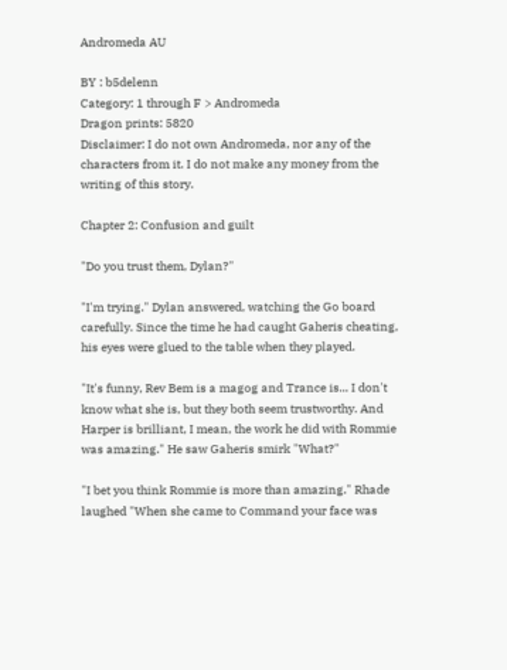Andromeda AU

BY : b5delenn
Category: 1 through F > Andromeda
Dragon prints: 5820
Disclaimer: I do not own Andromeda, nor any of the characters from it. I do not make any money from the writing of this story.

Chapter 2: Confusion and guilt

"Do you trust them, Dylan?"

"I'm trying." Dylan answered, watching the Go board carefully. Since the time he had caught Gaheris cheating, his eyes were glued to the table when they played.

"It's funny, Rev Bem is a magog and Trance is... I don't know what she is, but they both seem trustworthy. And Harper is brilliant, I mean, the work he did with Rommie was amazing." He saw Gaheris smirk "What?"

"I bet you think Rommie is more than amazing." Rhade laughed "When she came to Command your face was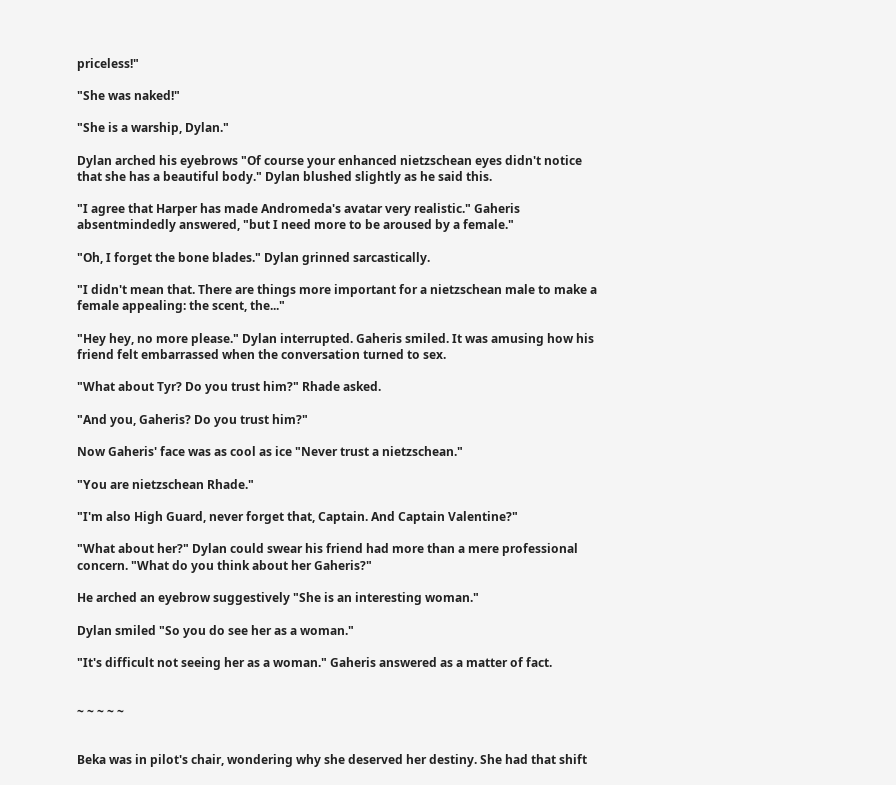priceless!"

"She was naked!"

"She is a warship, Dylan."

Dylan arched his eyebrows "Of course your enhanced nietzschean eyes didn't notice that she has a beautiful body." Dylan blushed slightly as he said this.

"I agree that Harper has made Andromeda's avatar very realistic." Gaheris absentmindedly answered, "but I need more to be aroused by a female."

"Oh, I forget the bone blades." Dylan grinned sarcastically.

"I didn't mean that. There are things more important for a nietzschean male to make a female appealing: the scent, the..."

"Hey hey, no more please." Dylan interrupted. Gaheris smiled. It was amusing how his friend felt embarrassed when the conversation turned to sex.

"What about Tyr? Do you trust him?" Rhade asked.

"And you, Gaheris? Do you trust him?"

Now Gaheris' face was as cool as ice "Never trust a nietzschean."

"You are nietzschean Rhade."

"I'm also High Guard, never forget that, Captain. And Captain Valentine?"

"What about her?" Dylan could swear his friend had more than a mere professional concern. "What do you think about her Gaheris?"

He arched an eyebrow suggestively "She is an interesting woman."

Dylan smiled "So you do see her as a woman."

"It's difficult not seeing her as a woman." Gaheris answered as a matter of fact.


~ ~ ~ ~ ~


Beka was in pilot's chair, wondering why she deserved her destiny. She had that shift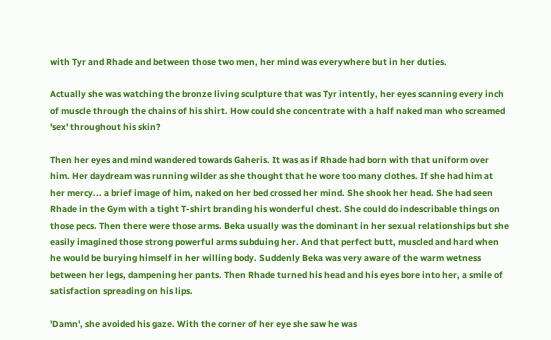with Tyr and Rhade and between those two men, her mind was everywhere but in her duties.

Actually she was watching the bronze living sculpture that was Tyr intently, her eyes scanning every inch of muscle through the chains of his shirt. How could she concentrate with a half naked man who screamed 'sex' throughout his skin?

Then her eyes and mind wandered towards Gaheris. It was as if Rhade had born with that uniform over him. Her daydream was running wilder as she thought that he wore too many clothes. If she had him at her mercy... a brief image of him, naked on her bed crossed her mind. She shook her head. She had seen Rhade in the Gym with a tight T-shirt branding his wonderful chest. She could do indescribable things on those pecs. Then there were those arms. Beka usually was the dominant in her sexual relationships but she easily imagined those strong powerful arms subduing her. And that perfect butt, muscled and hard when he would be burying himself in her willing body. Suddenly Beka was very aware of the warm wetness between her legs, dampening her pants. Then Rhade turned his head and his eyes bore into her, a smile of satisfaction spreading on his lips.

'Damn', she avoided his gaze. With the corner of her eye she saw he was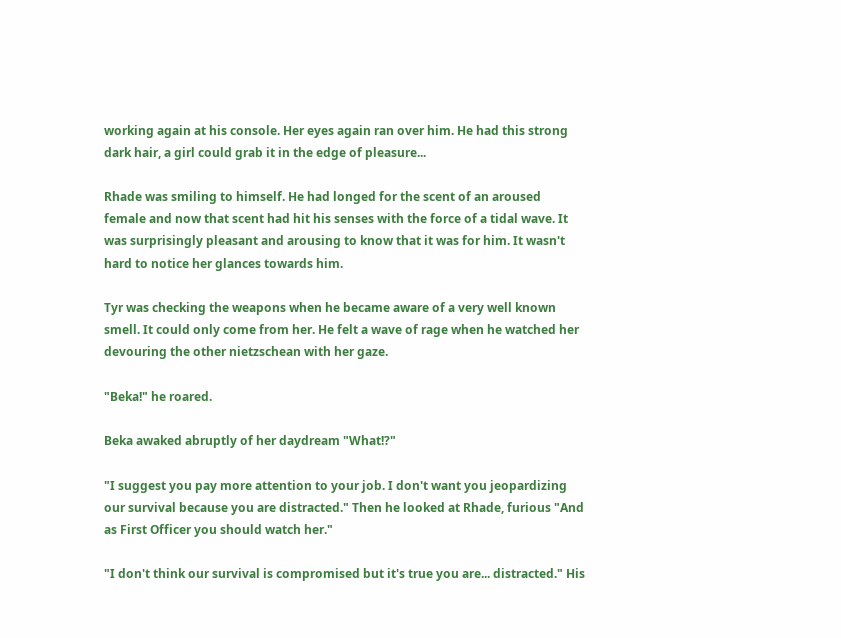working again at his console. Her eyes again ran over him. He had this strong dark hair, a girl could grab it in the edge of pleasure...

Rhade was smiling to himself. He had longed for the scent of an aroused female and now that scent had hit his senses with the force of a tidal wave. It was surprisingly pleasant and arousing to know that it was for him. It wasn't hard to notice her glances towards him.

Tyr was checking the weapons when he became aware of a very well known smell. It could only come from her. He felt a wave of rage when he watched her devouring the other nietzschean with her gaze.

"Beka!" he roared.

Beka awaked abruptly of her daydream "What!?"

"I suggest you pay more attention to your job. I don't want you jeopardizing our survival because you are distracted." Then he looked at Rhade, furious "And as First Officer you should watch her."

"I don't think our survival is compromised but it's true you are... distracted." His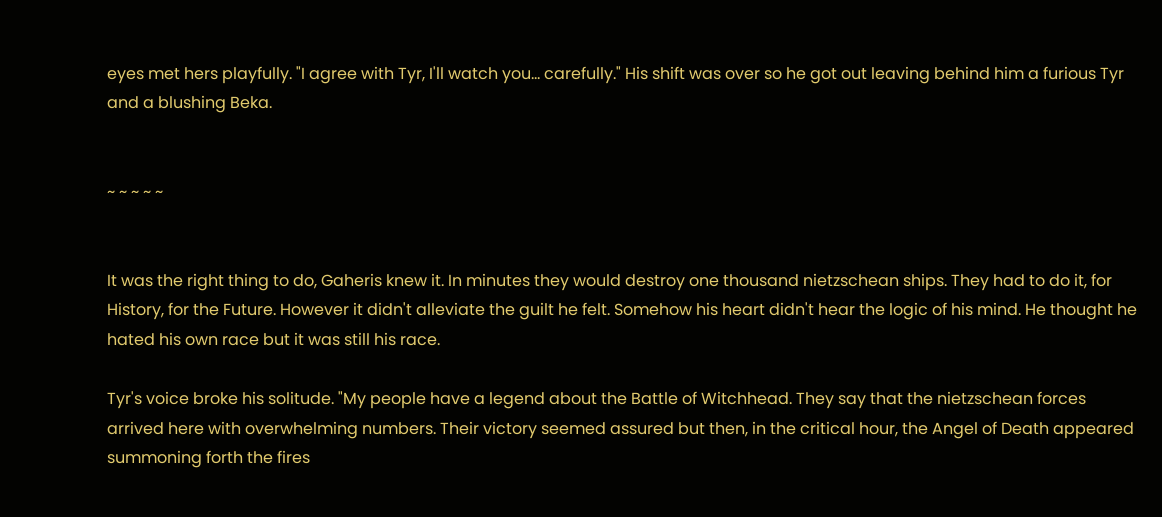eyes met hers playfully. "I agree with Tyr, I'll watch you... carefully." His shift was over so he got out leaving behind him a furious Tyr and a blushing Beka.


~ ~ ~ ~ ~


It was the right thing to do, Gaheris knew it. In minutes they would destroy one thousand nietzschean ships. They had to do it, for History, for the Future. However it didn't alleviate the guilt he felt. Somehow his heart didn't hear the logic of his mind. He thought he hated his own race but it was still his race.

Tyr's voice broke his solitude. "My people have a legend about the Battle of Witchhead. They say that the nietzschean forces arrived here with overwhelming numbers. Their victory seemed assured but then, in the critical hour, the Angel of Death appeared summoning forth the fires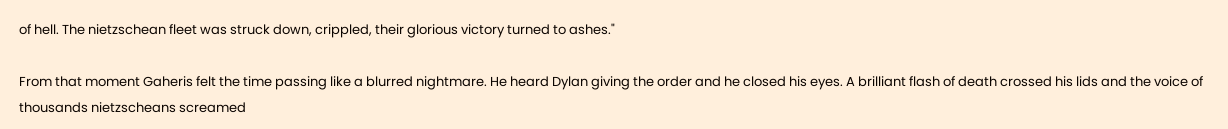of hell. The nietzschean fleet was struck down, crippled, their glorious victory turned to ashes."

From that moment Gaheris felt the time passing like a blurred nightmare. He heard Dylan giving the order and he closed his eyes. A brilliant flash of death crossed his lids and the voice of thousands nietzscheans screamed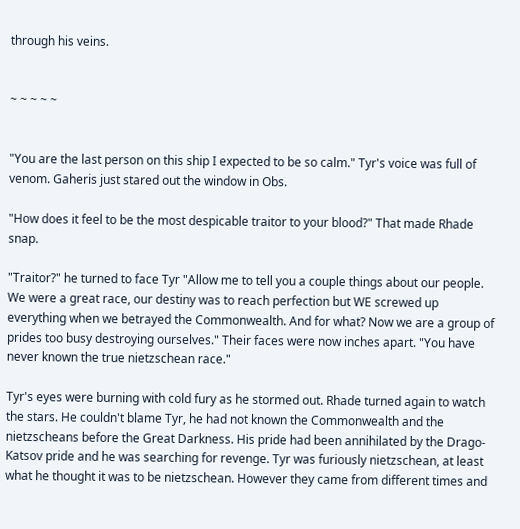through his veins.


~ ~ ~ ~ ~


"You are the last person on this ship I expected to be so calm." Tyr's voice was full of venom. Gaheris just stared out the window in Obs.

"How does it feel to be the most despicable traitor to your blood?" That made Rhade snap.

"Traitor?" he turned to face Tyr "Allow me to tell you a couple things about our people. We were a great race, our destiny was to reach perfection but WE screwed up everything when we betrayed the Commonwealth. And for what? Now we are a group of prides too busy destroying ourselves." Their faces were now inches apart. "You have never known the true nietzschean race."

Tyr's eyes were burning with cold fury as he stormed out. Rhade turned again to watch the stars. He couldn't blame Tyr, he had not known the Commonwealth and the nietzscheans before the Great Darkness. His pride had been annihilated by the Drago-Katsov pride and he was searching for revenge. Tyr was furiously nietzschean, at least what he thought it was to be nietzschean. However they came from different times and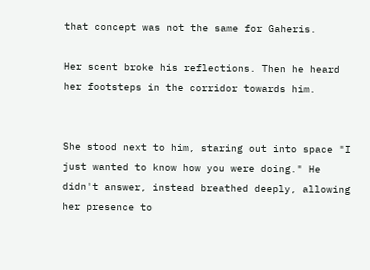that concept was not the same for Gaheris.

Her scent broke his reflections. Then he heard her footsteps in the corridor towards him.


She stood next to him, staring out into space "I just wanted to know how you were doing." He didn't answer, instead breathed deeply, allowing her presence to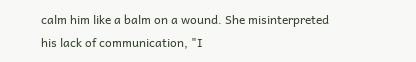calm him like a balm on a wound. She misinterpreted his lack of communication, "I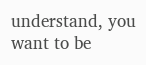understand, you want to be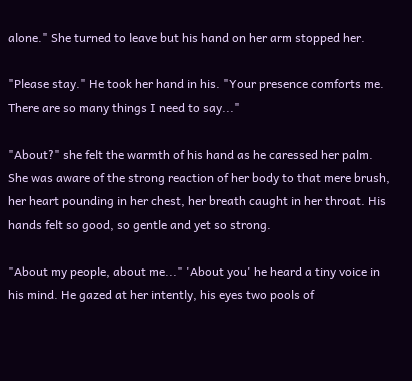alone." She turned to leave but his hand on her arm stopped her.

"Please stay." He took her hand in his. "Your presence comforts me. There are so many things I need to say..."

"About?" she felt the warmth of his hand as he caressed her palm. She was aware of the strong reaction of her body to that mere brush, her heart pounding in her chest, her breath caught in her throat. His hands felt so good, so gentle and yet so strong.

"About my people, about me..." 'About you' he heard a tiny voice in his mind. He gazed at her intently, his eyes two pools of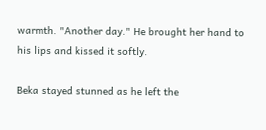warmth. "Another day." He brought her hand to his lips and kissed it softly.

Beka stayed stunned as he left the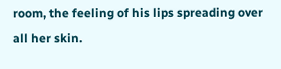room, the feeling of his lips spreading over all her skin.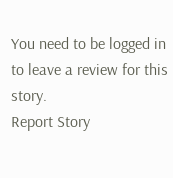You need to be logged in to leave a review for this story.
Report Story